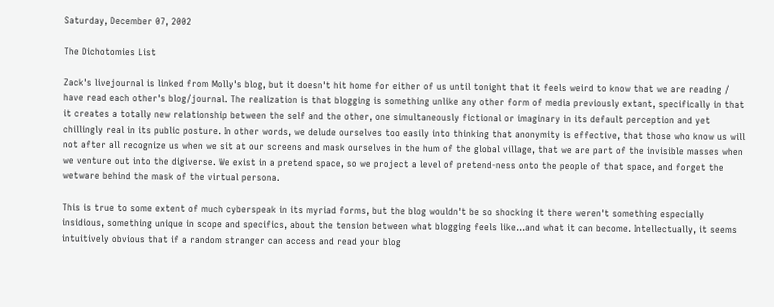Saturday, December 07, 2002

The Dichotomies List

Zack's livejournal is linked from Molly's blog, but it doesn't hit home for either of us until tonight that it feels weird to know that we are reading / have read each other's blog/journal. The realization is that blogging is something unlike any other form of media previously extant, specifically in that it creates a totally new relationship between the self and the other, one simultaneously fictional or imaginary in its default perception and yet chillingly real in its public posture. In other words, we delude ourselves too easily into thinking that anonymity is effective, that those who know us will not after all recognize us when we sit at our screens and mask ourselves in the hum of the global village, that we are part of the invisible masses when we venture out into the digiverse. We exist in a pretend space, so we project a level of pretend-ness onto the people of that space, and forget the wetware behind the mask of the virtual persona.

This is true to some extent of much cyberspeak in its myriad forms, but the blog wouldn't be so shocking it there weren't something especially insidious, something unique in scope and specifics, about the tension between what blogging feels like...and what it can become. Intellectually, it seems intuitively obvious that if a random stranger can access and read your blog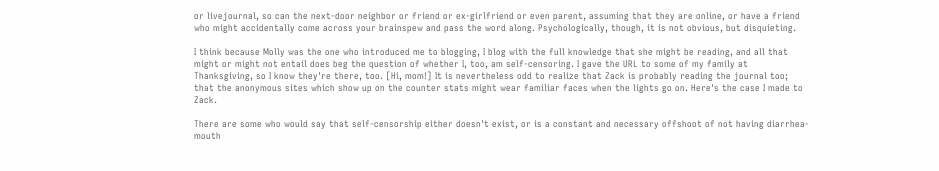or livejournal, so can the next-door neighbor or friend or ex-girlfriend or even parent, assuming that they are online, or have a friend who might accidentally come across your brainspew and pass the word along. Psychologically, though, it is not obvious, but disquieting.

I think because Molly was the one who introduced me to blogging, I blog with the full knowledge that she might be reading, and all that might or might not entail does beg the question of whether I, too, am self-censoring. I gave the URL to some of my family at Thanksgiving, so I know they're there, too. [Hi, mom!] It is nevertheless odd to realize that Zack is probably reading the journal too; that the anonymous sites which show up on the counter stats might wear familiar faces when the lights go on. Here's the case I made to Zack.

There are some who would say that self-censorship either doesn't exist, or is a constant and necessary offshoot of not having diarrhea-mouth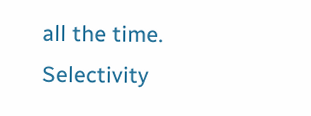all the time. Selectivity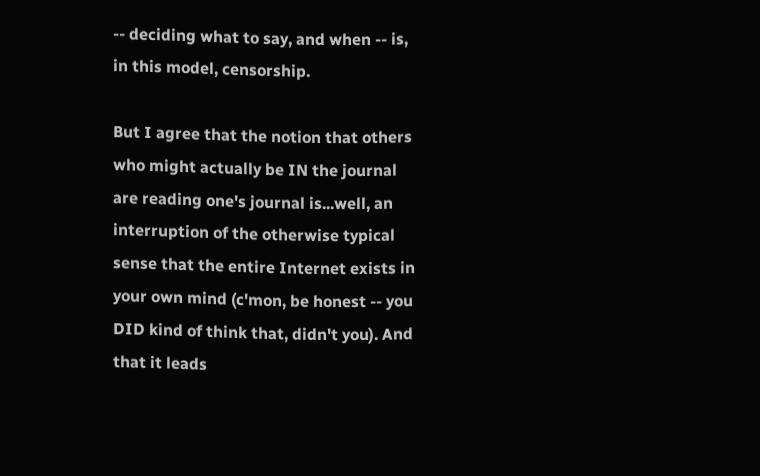-- deciding what to say, and when -- is, in this model, censorship.

But I agree that the notion that others who might actually be IN the journal are reading one's journal is...well, an interruption of the otherwise typical sense that the entire Internet exists in your own mind (c'mon, be honest -- you DID kind of think that, didn't you). And that it leads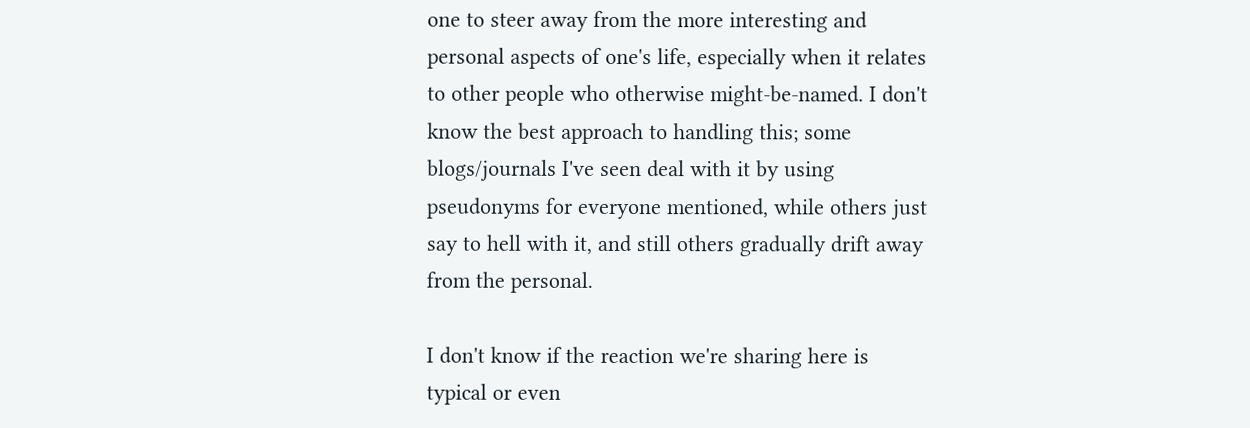one to steer away from the more interesting and personal aspects of one's life, especially when it relates to other people who otherwise might-be-named. I don't know the best approach to handling this; some blogs/journals I've seen deal with it by using pseudonyms for everyone mentioned, while others just say to hell with it, and still others gradually drift away from the personal.

I don't know if the reaction we're sharing here is typical or even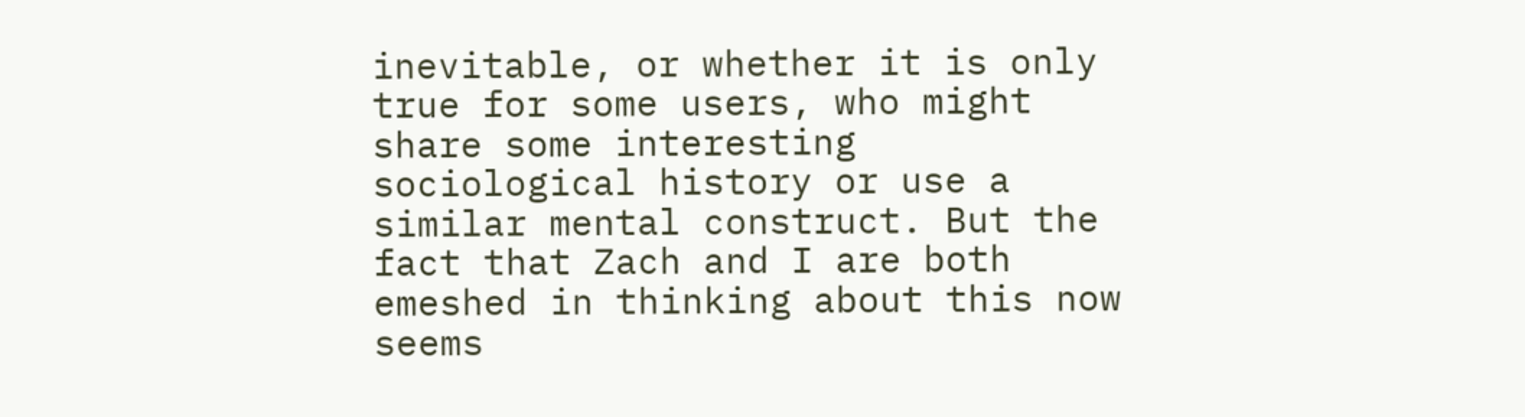inevitable, or whether it is only true for some users, who might share some interesting sociological history or use a similar mental construct. But the fact that Zach and I are both emeshed in thinking about this now seems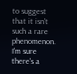to suggest that it isn't such a rare phenomenon. I'm sure there's a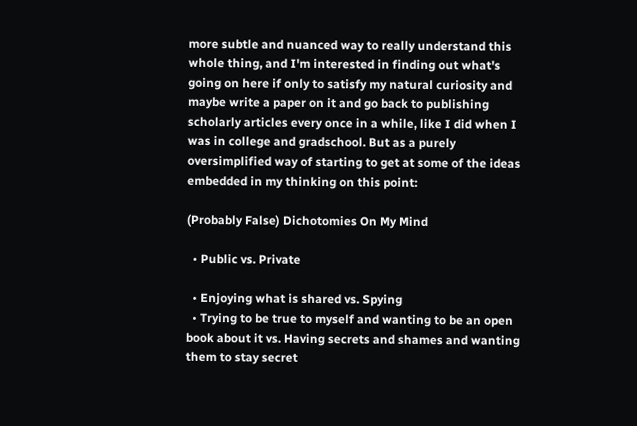more subtle and nuanced way to really understand this whole thing, and I'm interested in finding out what's going on here if only to satisfy my natural curiosity and maybe write a paper on it and go back to publishing scholarly articles every once in a while, like I did when I was in college and gradschool. But as a purely oversimplified way of starting to get at some of the ideas embedded in my thinking on this point:

(Probably False) Dichotomies On My Mind

  • Public vs. Private

  • Enjoying what is shared vs. Spying
  • Trying to be true to myself and wanting to be an open book about it vs. Having secrets and shames and wanting them to stay secret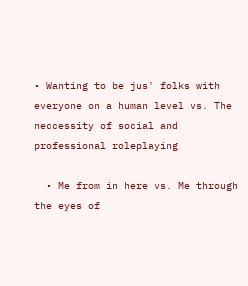• Wanting to be jus' folks with everyone on a human level vs. The neccessity of social and professional roleplaying

  • Me from in here vs. Me through the eyes of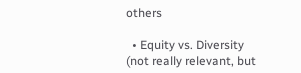others

  • Equity vs. Diversity (not really relevant, but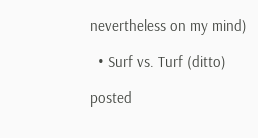nevertheless on my mind)

  • Surf vs. Turf (ditto)

posted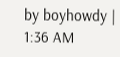by boyhowdy | 1:36 AM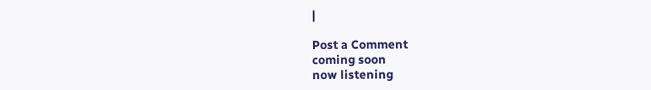|

Post a Comment
coming soon
now listening